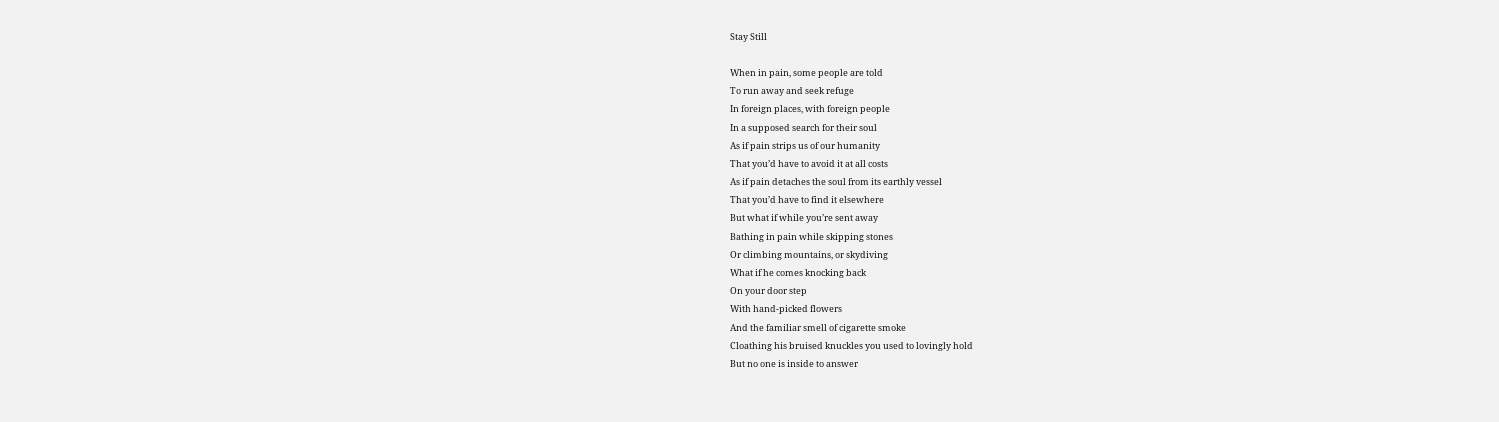Stay Still

When in pain, some people are told
To run away and seek refuge
In foreign places, with foreign people
In a supposed search for their soul
As if pain strips us of our humanity
That you’d have to avoid it at all costs
As if pain detaches the soul from its earthly vessel
That you’d have to find it elsewhere
But what if while you’re sent away
Bathing in pain while skipping stones
Or climbing mountains, or skydiving
What if he comes knocking back
On your door step
With hand-picked flowers
And the familiar smell of cigarette smoke
Cloathing his bruised knuckles you used to lovingly hold
But no one is inside to answer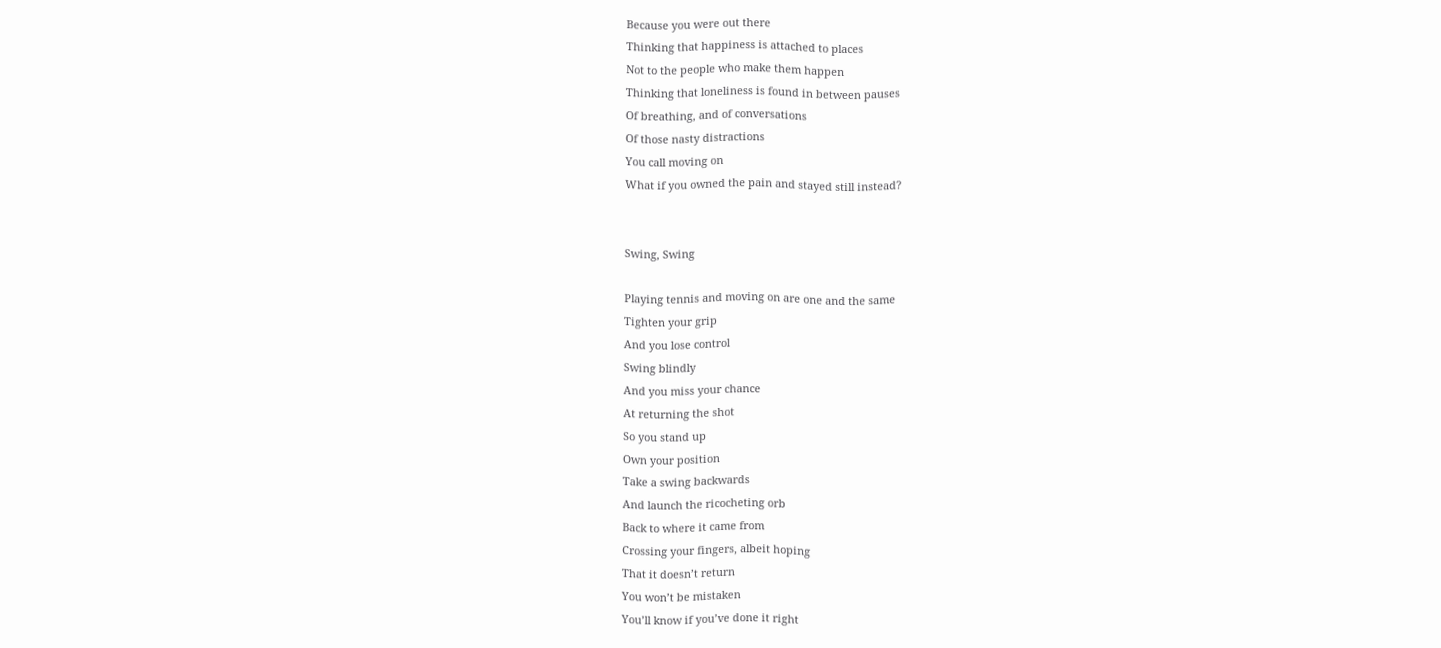Because you were out there
Thinking that happiness is attached to places
Not to the people who make them happen
Thinking that loneliness is found in between pauses
Of breathing, and of conversations
Of those nasty distractions
You call moving on
What if you owned the pain and stayed still instead?


Swing, Swing

Playing tennis and moving on are one and the same
Tighten your grip
And you lose control
Swing blindly
And you miss your chance
At returning the shot
So you stand up
Own your position
Take a swing backwards
And launch the ricocheting orb
Back to where it came from
Crossing your fingers, albeit hoping
That it doesn’t return
You won’t be mistaken
You’ll know if you’ve done it right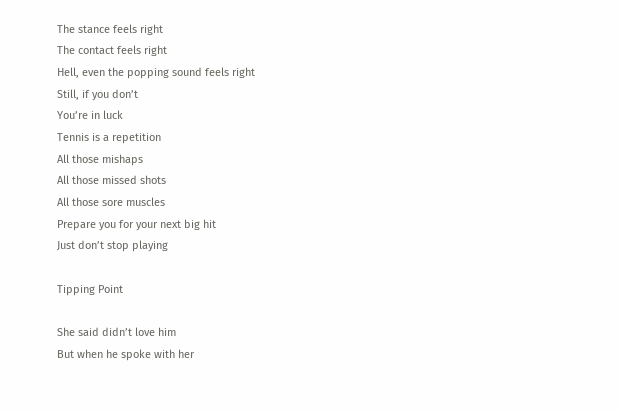The stance feels right
The contact feels right
Hell, even the popping sound feels right
Still, if you don’t
You’re in luck
Tennis is a repetition
All those mishaps
All those missed shots
All those sore muscles
Prepare you for your next big hit
Just don’t stop playing

Tipping Point

She said didn’t love him
But when he spoke with her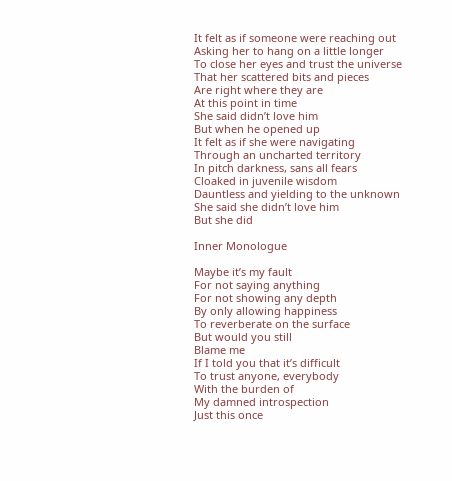It felt as if someone were reaching out
Asking her to hang on a little longer
To close her eyes and trust the universe
That her scattered bits and pieces
Are right where they are
At this point in time
She said didn’t love him
But when he opened up
It felt as if she were navigating
Through an uncharted territory
In pitch darkness, sans all fears
Cloaked in juvenile wisdom
Dauntless and yielding to the unknown
She said she didn’t love him
But she did

Inner Monologue

Maybe it’s my fault
For not saying anything
For not showing any depth
By only allowing happiness
To reverberate on the surface
But would you still
Blame me
If I told you that it’s difficult
To trust anyone, everybody
With the burden of
My damned introspection
Just this once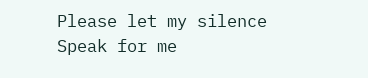Please let my silence
Speak for me